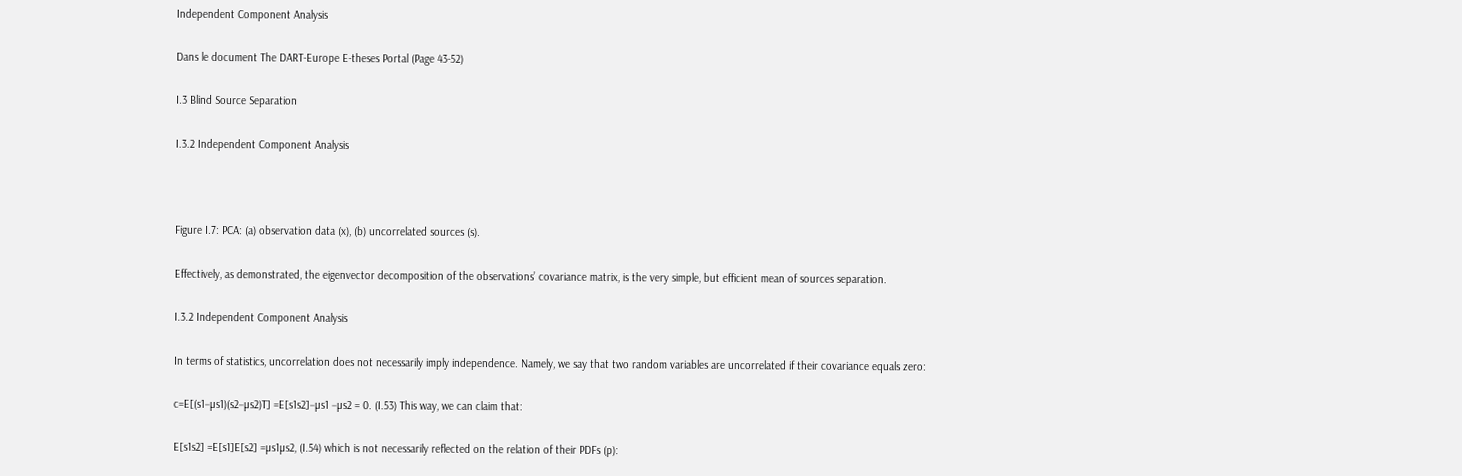Independent Component Analysis

Dans le document The DART-Europe E-theses Portal (Page 43-52)

I.3 Blind Source Separation

I.3.2 Independent Component Analysis



Figure I.7: PCA: (a) observation data (x), (b) uncorrelated sources (s).

Effectively, as demonstrated, the eigenvector decomposition of the observations’ covariance matrix, is the very simple, but efficient mean of sources separation.

I.3.2 Independent Component Analysis

In terms of statistics, uncorrelation does not necessarily imply independence. Namely, we say that two random variables are uncorrelated if their covariance equals zero:

c=E[(s1−µs1)(s2−µs2)T] =E[s1s2]−µs1 −µs2 = 0. (I.53) This way, we can claim that:

E[s1s2] =E[s1]E[s2] =µs1µs2, (I.54) which is not necessarily reflected on the relation of their PDFs (p):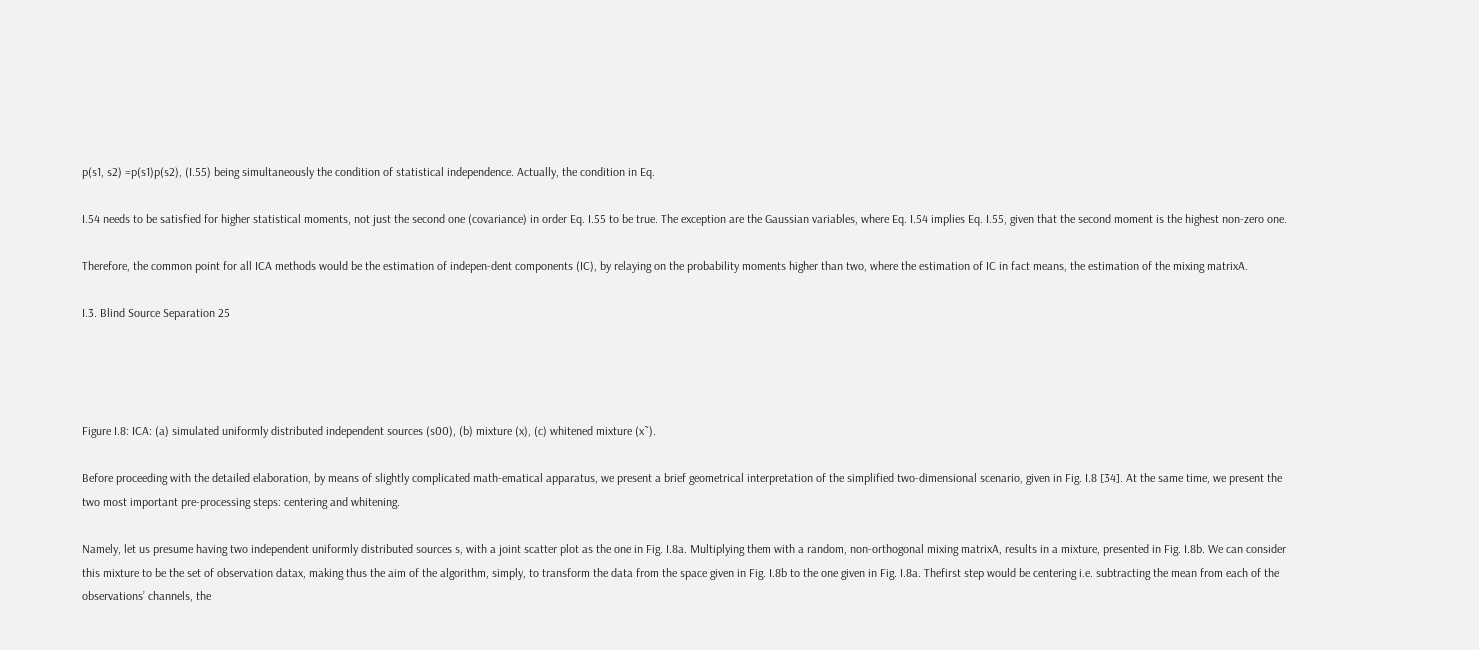p(s1, s2) =p(s1)p(s2), (I.55) being simultaneously the condition of statistical independence. Actually, the condition in Eq.

I.54 needs to be satisfied for higher statistical moments, not just the second one (covariance) in order Eq. I.55 to be true. The exception are the Gaussian variables, where Eq. I.54 implies Eq. I.55, given that the second moment is the highest non-zero one.

Therefore, the common point for all ICA methods would be the estimation of indepen-dent components (IC), by relaying on the probability moments higher than two, where the estimation of IC in fact means, the estimation of the mixing matrixA.

I.3. Blind Source Separation 25




Figure I.8: ICA: (a) simulated uniformly distributed independent sources (s00), (b) mixture (x), (c) whitened mixture (x˜).

Before proceeding with the detailed elaboration, by means of slightly complicated math-ematical apparatus, we present a brief geometrical interpretation of the simplified two-dimensional scenario, given in Fig. I.8 [34]. At the same time, we present the two most important pre-processing steps: centering and whitening.

Namely, let us presume having two independent uniformly distributed sources s, with a joint scatter plot as the one in Fig. I.8a. Multiplying them with a random, non-orthogonal mixing matrixA, results in a mixture, presented in Fig. I.8b. We can consider this mixture to be the set of observation datax, making thus the aim of the algorithm, simply, to transform the data from the space given in Fig. I.8b to the one given in Fig. I.8a. Thefirst step would be centering i.e. subtracting the mean from each of the observations’ channels, the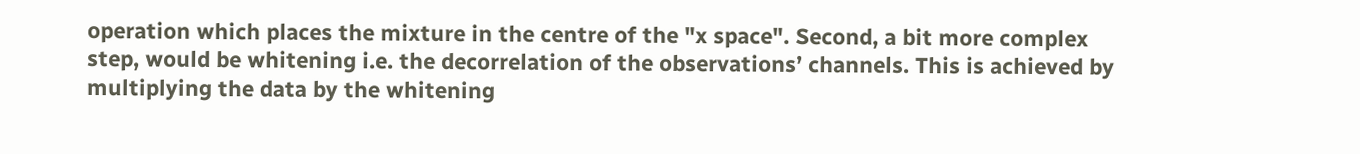operation which places the mixture in the centre of the "x space". Second, a bit more complex step, would be whitening i.e. the decorrelation of the observations’ channels. This is achieved by multiplying the data by the whitening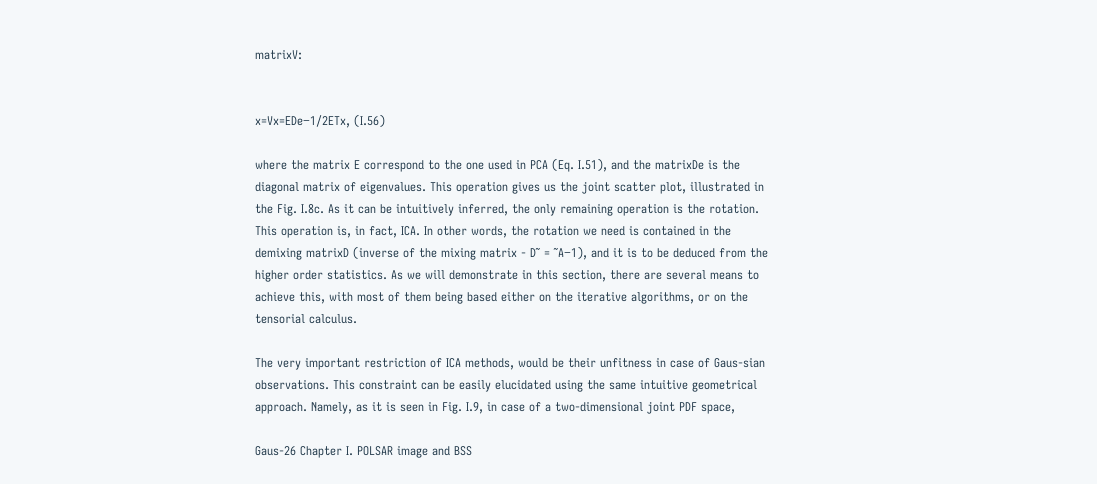matrixV:


x=Vx=EDe−1/2ETx, (I.56)

where the matrix E correspond to the one used in PCA (Eq. I.51), and the matrixDe is the diagonal matrix of eigenvalues. This operation gives us the joint scatter plot, illustrated in the Fig. I.8c. As it can be intuitively inferred, the only remaining operation is the rotation. This operation is, in fact, ICA. In other words, the rotation we need is contained in the demixing matrixD (inverse of the mixing matrix - D˜ = ˜A−1), and it is to be deduced from the higher order statistics. As we will demonstrate in this section, there are several means to achieve this, with most of them being based either on the iterative algorithms, or on the tensorial calculus.

The very important restriction of ICA methods, would be their unfitness in case of Gaus-sian observations. This constraint can be easily elucidated using the same intuitive geometrical approach. Namely, as it is seen in Fig. I.9, in case of a two-dimensional joint PDF space,

Gaus-26 Chapter I. POLSAR image and BSS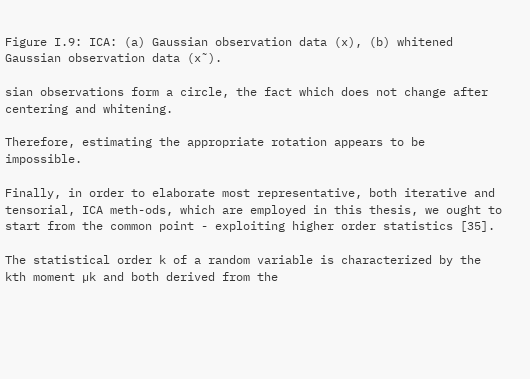Figure I.9: ICA: (a) Gaussian observation data (x), (b) whitened Gaussian observation data (x˜).

sian observations form a circle, the fact which does not change after centering and whitening.

Therefore, estimating the appropriate rotation appears to be impossible.

Finally, in order to elaborate most representative, both iterative and tensorial, ICA meth-ods, which are employed in this thesis, we ought to start from the common point - exploiting higher order statistics [35].

The statistical order k of a random variable is characterized by the kth moment µk and both derived from the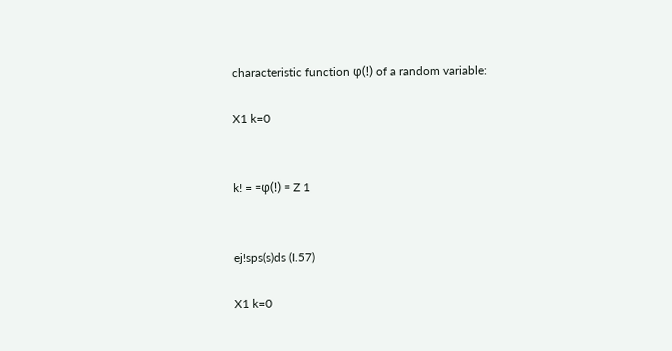characteristic function φ(!) of a random variable:

X1 k=0


k! = =φ(!) = Z 1


ej!sps(s)ds (I.57)

X1 k=0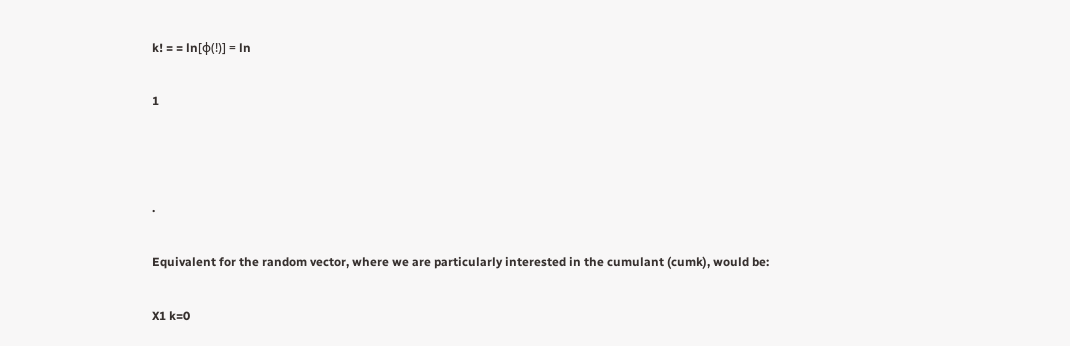k! = = ln[φ(!)] = ln

1



.

Equivalent for the random vector, where we are particularly interested in the cumulant (cumk), would be:

X1 k=0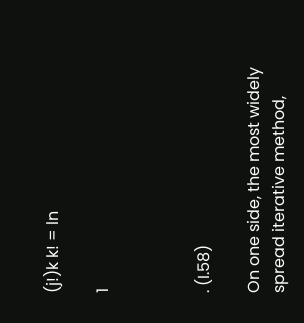(j!)k k! = ln

1



. (I.58)

On one side, the most widely spread iterative method,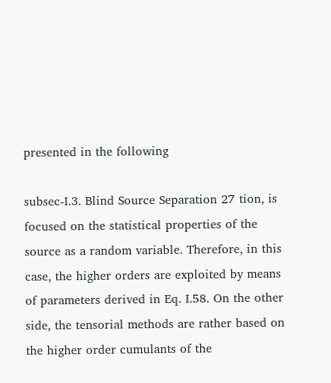presented in the following

subsec-I.3. Blind Source Separation 27 tion, is focused on the statistical properties of the source as a random variable. Therefore, in this case, the higher orders are exploited by means of parameters derived in Eq. I.58. On the other side, the tensorial methods are rather based on the higher order cumulants of the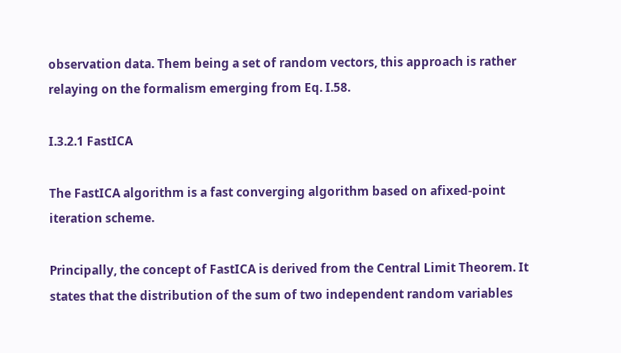observation data. Them being a set of random vectors, this approach is rather relaying on the formalism emerging from Eq. I.58.

I.3.2.1 FastICA

The FastICA algorithm is a fast converging algorithm based on afixed-point iteration scheme.

Principally, the concept of FastICA is derived from the Central Limit Theorem. It states that the distribution of the sum of two independent random variables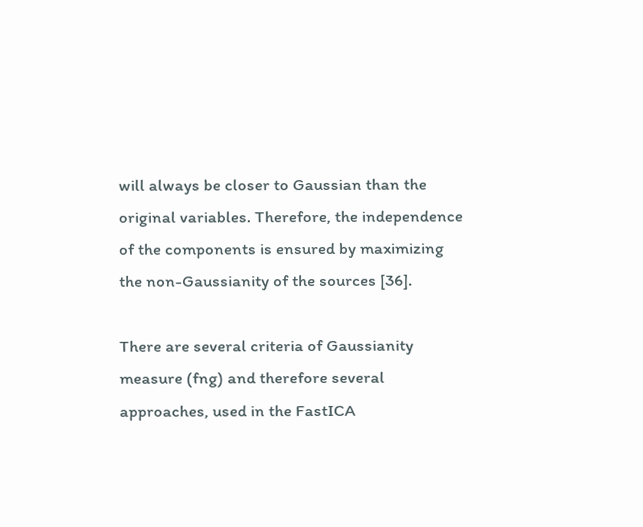will always be closer to Gaussian than the original variables. Therefore, the independence of the components is ensured by maximizing the non-Gaussianity of the sources [36].

There are several criteria of Gaussianity measure (fng) and therefore several approaches, used in the FastICA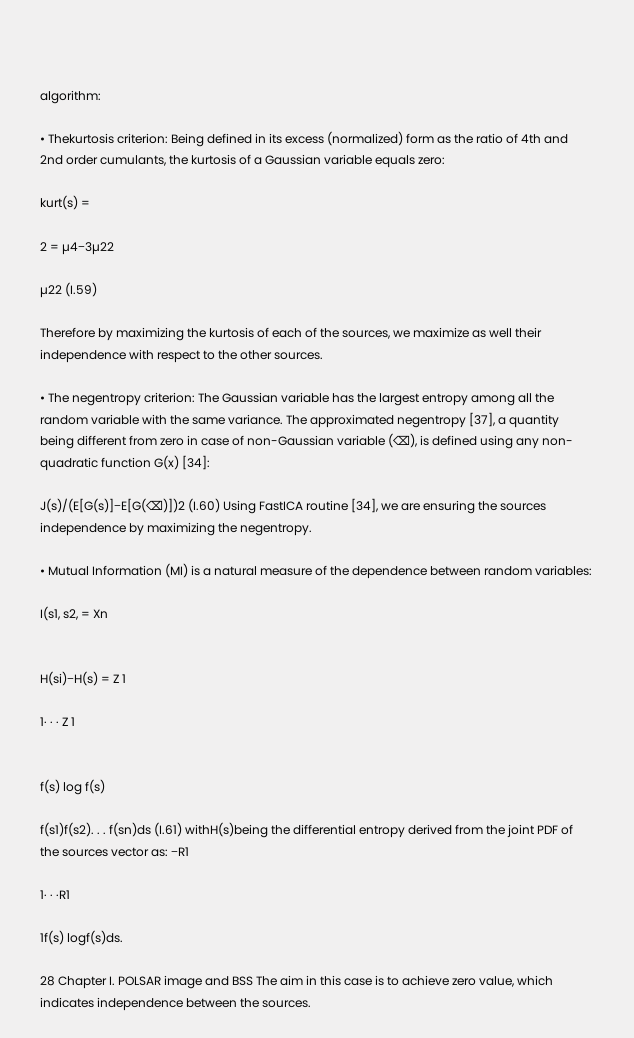algorithm:

• Thekurtosis criterion: Being defined in its excess (normalized) form as the ratio of 4th and 2nd order cumulants, the kurtosis of a Gaussian variable equals zero:

kurt(s) =

2 = µ4−3µ22

µ22 (I.59)

Therefore by maximizing the kurtosis of each of the sources, we maximize as well their independence with respect to the other sources.

• The negentropy criterion: The Gaussian variable has the largest entropy among all the random variable with the same variance. The approximated negentropy [37], a quantity being different from zero in case of non-Gaussian variable (⌫), is defined using any non-quadratic function G(x) [34]:

J(s)/(E[G(s)]−E[G(⌫)])2 (I.60) Using FastICA routine [34], we are ensuring the sources independence by maximizing the negentropy.

• Mutual Information (MI) is a natural measure of the dependence between random variables:

I(s1, s2, = Xn


H(si)−H(s) = Z 1

1· · · Z 1


f(s) log f(s)

f(s1)f(s2). . . f(sn)ds (I.61) withH(s)being the differential entropy derived from the joint PDF of the sources vector as: −R1

1· · ·R1

1f(s) logf(s)ds.

28 Chapter I. POLSAR image and BSS The aim in this case is to achieve zero value, which indicates independence between the sources.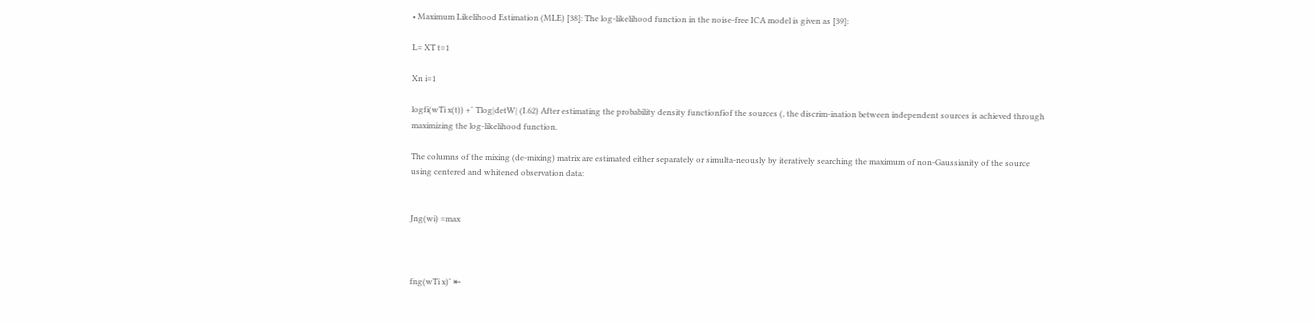• Maximum Likelihood Estimation (MLE) [38]: The log-likelihood function in the noise-free ICA model is given as [39]:

L= XT t=1

Xn i=1

logfi(wTi x(t)) +˜ Tlog|detW| (I.62) After estimating the probability density functionfiof the sources (, the discrim-ination between independent sources is achieved through maximizing the log-likelihood function.

The columns of the mixing (de-mixing) matrix are estimated either separately or simulta-neously by iteratively searching the maximum of non-Gaussianity of the source using centered and whitened observation data:


Jng(wi) =max



fng(wTi x)˜ ⇤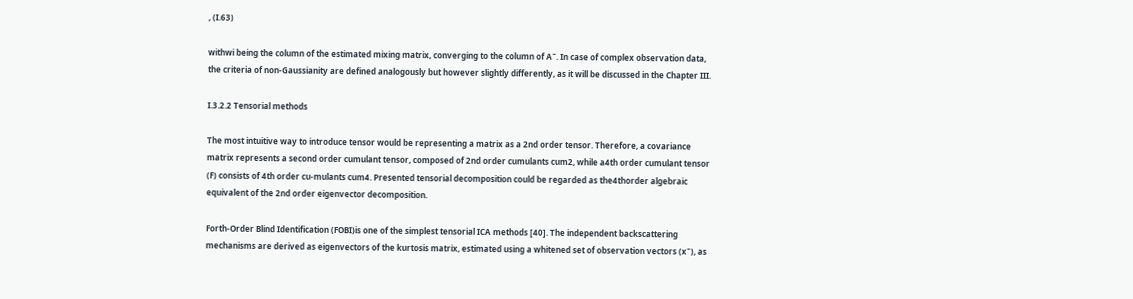, (I.63)

withwi being the column of the estimated mixing matrix, converging to the column of A˜. In case of complex observation data, the criteria of non-Gaussianity are defined analogously but however slightly differently, as it will be discussed in the Chapter III.

I.3.2.2 Tensorial methods

The most intuitive way to introduce tensor would be representing a matrix as a 2nd order tensor. Therefore, a covariance matrix represents a second order cumulant tensor, composed of 2nd order cumulants cum2, while a4th order cumulant tensor (F) consists of 4th order cu-mulants cum4. Presented tensorial decomposition could be regarded as the4thorder algebraic equivalent of the 2nd order eigenvector decomposition.

Forth-Order Blind Identification (FOBI)is one of the simplest tensorial ICA methods [40]. The independent backscattering mechanisms are derived as eigenvectors of the kurtosis matrix, estimated using a whitened set of observation vectors (x˜), as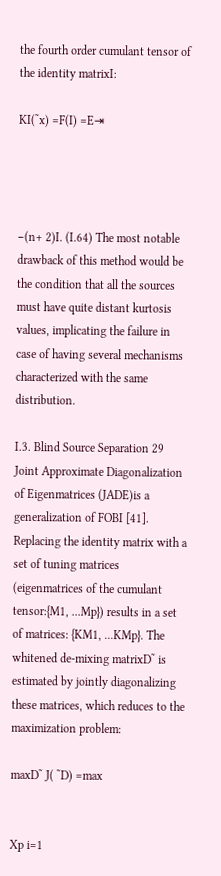the fourth order cumulant tensor of the identity matrixI:

KI(˜x) =F(I) =E⇥




−(n+ 2)I. (I.64) The most notable drawback of this method would be the condition that all the sources must have quite distant kurtosis values, implicating the failure in case of having several mechanisms characterized with the same distribution.

I.3. Blind Source Separation 29 Joint Approximate Diagonalization of Eigenmatrices (JADE)is a generalization of FOBI [41]. Replacing the identity matrix with a set of tuning matrices (eigenmatrices of the cumulant tensor:{M1, ...Mp}) results in a set of matrices: {KM1, ...KMp}. The whitened de-mixing matrixD˜ is estimated by jointly diagonalizing these matrices, which reduces to the maximization problem:

maxD˜ J( ˜D) =max


Xp i=1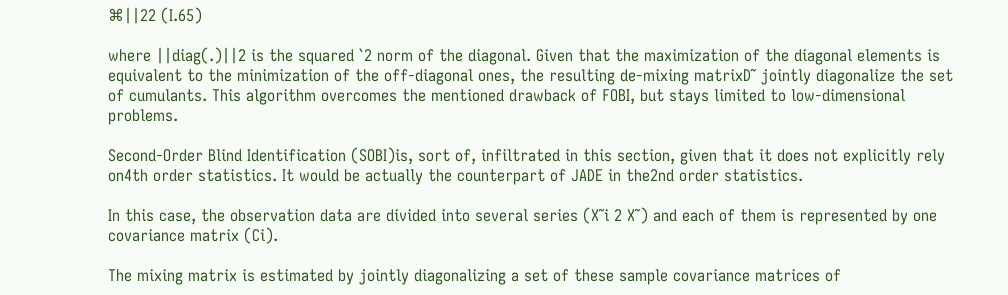⌘||22 (I.65)

where ||diag(.)||2 is the squared `2 norm of the diagonal. Given that the maximization of the diagonal elements is equivalent to the minimization of the off-diagonal ones, the resulting de-mixing matrixD˜ jointly diagonalize the set of cumulants. This algorithm overcomes the mentioned drawback of FOBI, but stays limited to low-dimensional problems.

Second-Order Blind Identification (SOBI)is, sort of, infiltrated in this section, given that it does not explicitly rely on4th order statistics. It would be actually the counterpart of JADE in the2nd order statistics.

In this case, the observation data are divided into several series (X˜i 2 X˜) and each of them is represented by one covariance matrix (Ci).

The mixing matrix is estimated by jointly diagonalizing a set of these sample covariance matrices of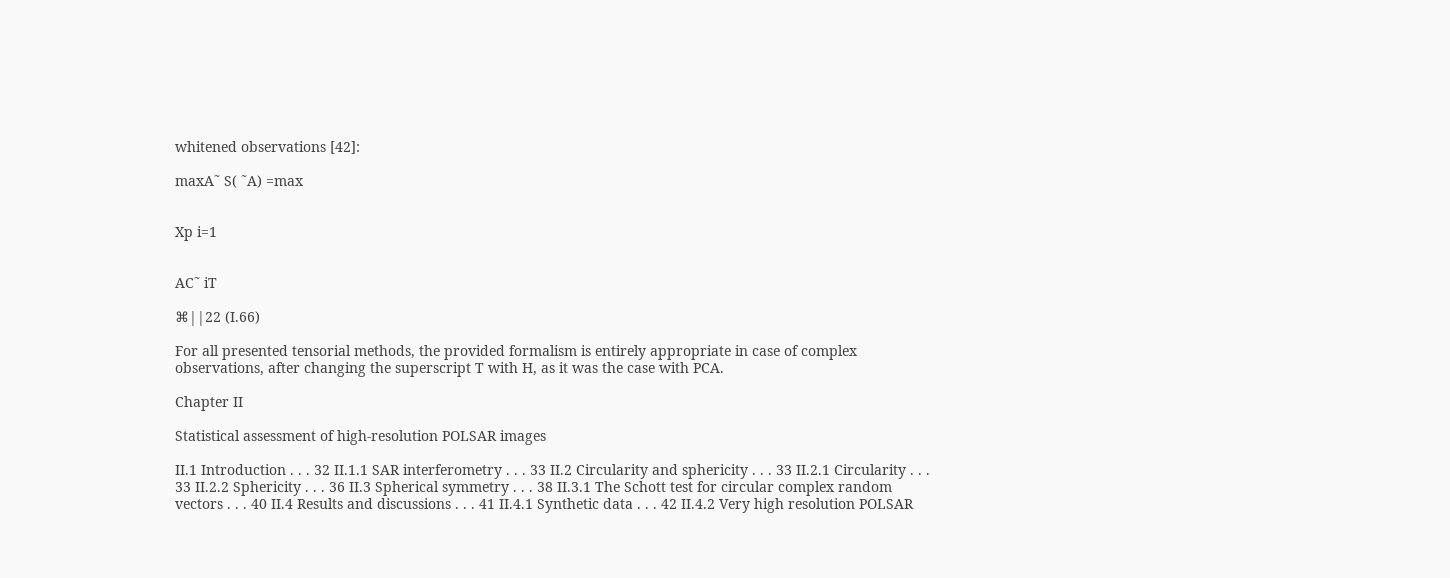whitened observations [42]:

maxA˜ S( ˜A) =max


Xp i=1


AC˜ iT

⌘||22 (I.66)

For all presented tensorial methods, the provided formalism is entirely appropriate in case of complex observations, after changing the superscript T with H, as it was the case with PCA.

Chapter II

Statistical assessment of high-resolution POLSAR images

II.1 Introduction . . . 32 II.1.1 SAR interferometry . . . 33 II.2 Circularity and sphericity . . . 33 II.2.1 Circularity . . . 33 II.2.2 Sphericity . . . 36 II.3 Spherical symmetry . . . 38 II.3.1 The Schott test for circular complex random vectors . . . 40 II.4 Results and discussions . . . 41 II.4.1 Synthetic data . . . 42 II.4.2 Very high resolution POLSAR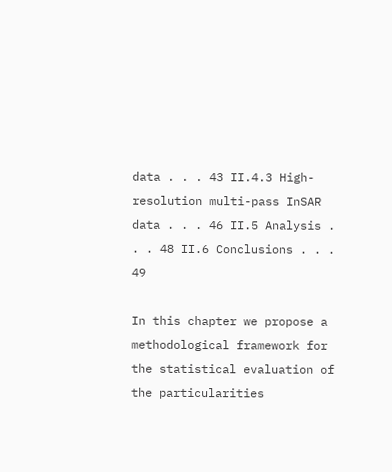data . . . 43 II.4.3 High-resolution multi-pass InSAR data . . . 46 II.5 Analysis . . . 48 II.6 Conclusions . . . 49

In this chapter we propose a methodological framework for the statistical evaluation of the particularities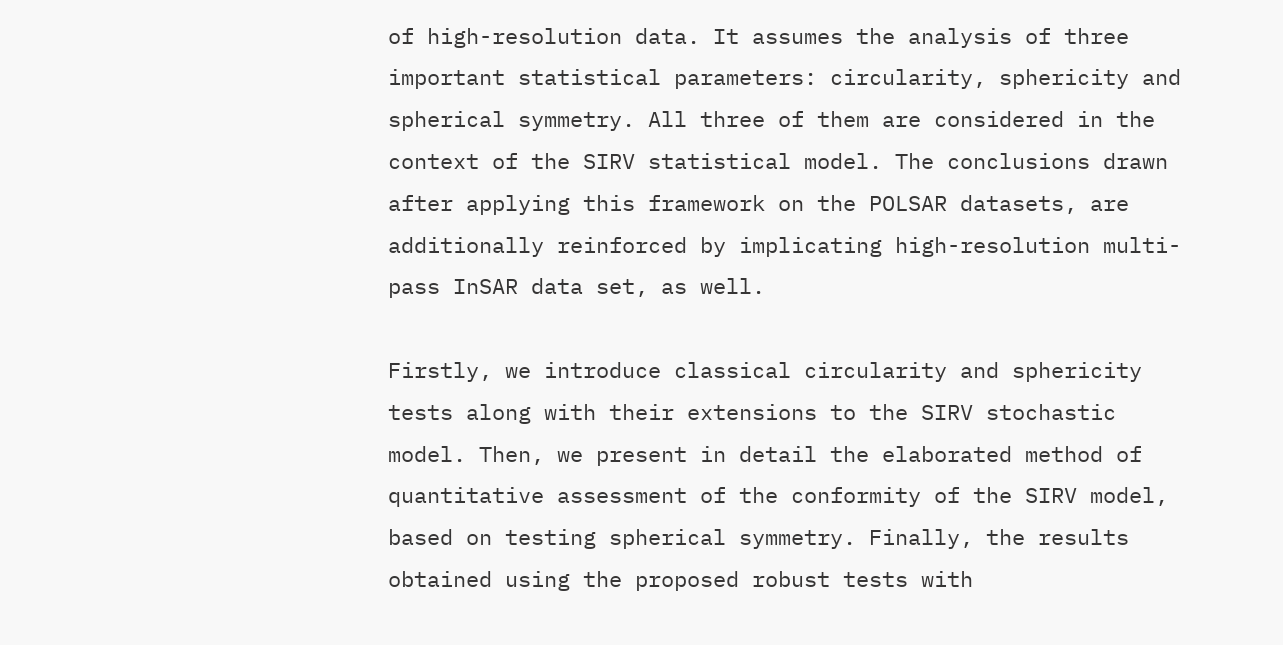of high-resolution data. It assumes the analysis of three important statistical parameters: circularity, sphericity and spherical symmetry. All three of them are considered in the context of the SIRV statistical model. The conclusions drawn after applying this framework on the POLSAR datasets, are additionally reinforced by implicating high-resolution multi-pass InSAR data set, as well.

Firstly, we introduce classical circularity and sphericity tests along with their extensions to the SIRV stochastic model. Then, we present in detail the elaborated method of quantitative assessment of the conformity of the SIRV model, based on testing spherical symmetry. Finally, the results obtained using the proposed robust tests with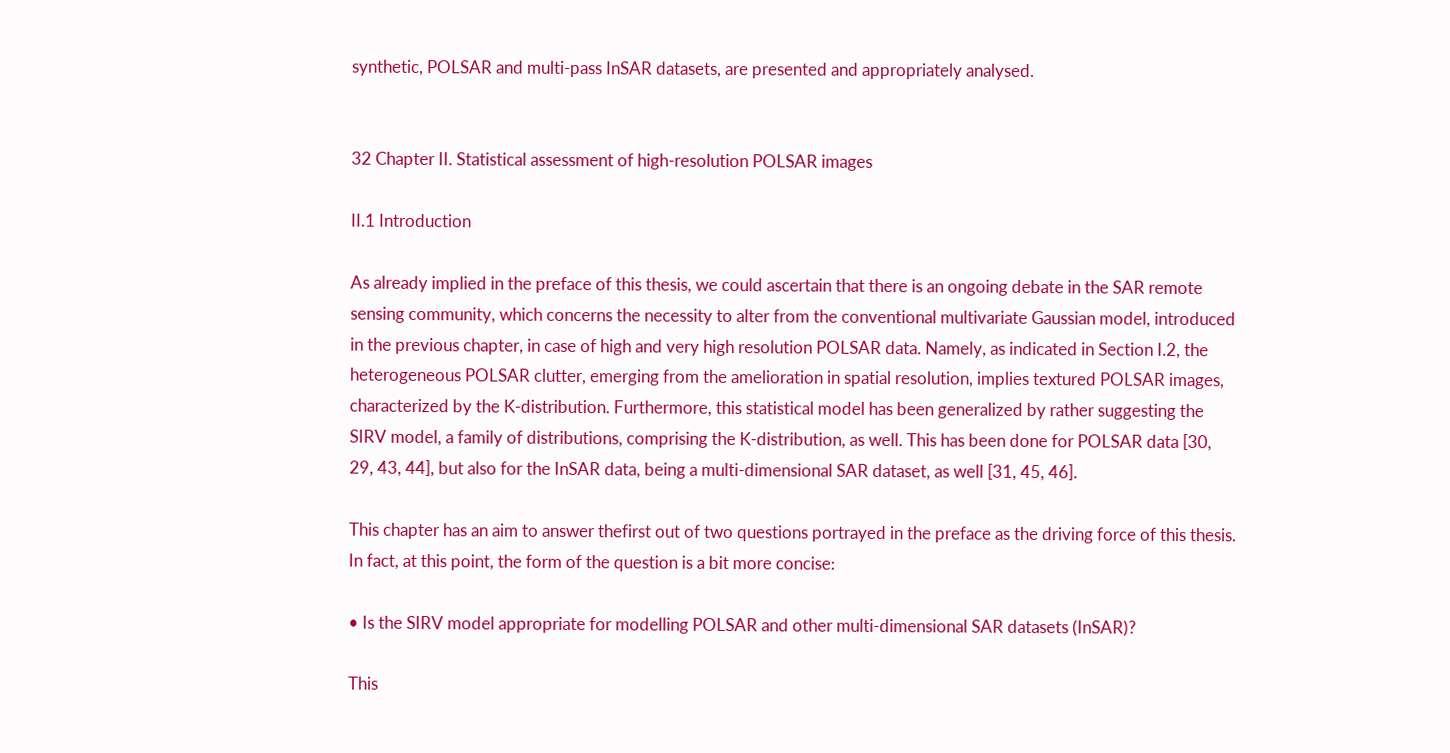synthetic, POLSAR and multi-pass InSAR datasets, are presented and appropriately analysed.


32 Chapter II. Statistical assessment of high-resolution POLSAR images

II.1 Introduction

As already implied in the preface of this thesis, we could ascertain that there is an ongoing debate in the SAR remote sensing community, which concerns the necessity to alter from the conventional multivariate Gaussian model, introduced in the previous chapter, in case of high and very high resolution POLSAR data. Namely, as indicated in Section I.2, the heterogeneous POLSAR clutter, emerging from the amelioration in spatial resolution, implies textured POLSAR images, characterized by the K-distribution. Furthermore, this statistical model has been generalized by rather suggesting the SIRV model, a family of distributions, comprising the K-distribution, as well. This has been done for POLSAR data [30, 29, 43, 44], but also for the InSAR data, being a multi-dimensional SAR dataset, as well [31, 45, 46].

This chapter has an aim to answer thefirst out of two questions portrayed in the preface as the driving force of this thesis. In fact, at this point, the form of the question is a bit more concise:

• Is the SIRV model appropriate for modelling POLSAR and other multi-dimensional SAR datasets (InSAR)?

This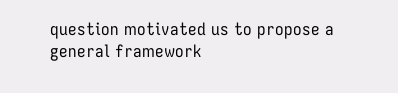question motivated us to propose a general framework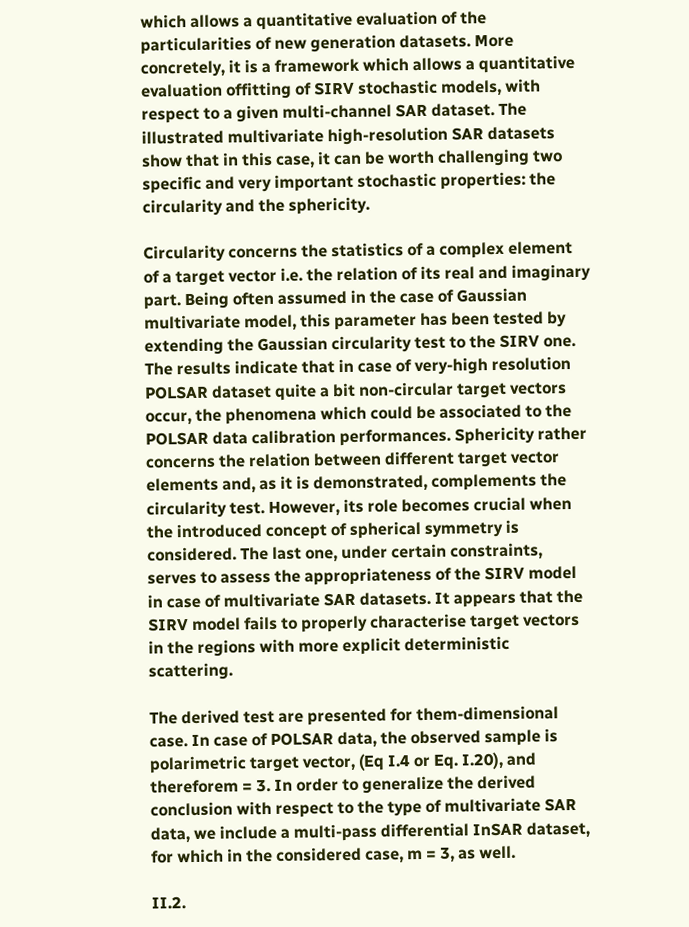which allows a quantitative evaluation of the particularities of new generation datasets. More concretely, it is a framework which allows a quantitative evaluation offitting of SIRV stochastic models, with respect to a given multi-channel SAR dataset. The illustrated multivariate high-resolution SAR datasets show that in this case, it can be worth challenging two specific and very important stochastic properties: the circularity and the sphericity.

Circularity concerns the statistics of a complex element of a target vector i.e. the relation of its real and imaginary part. Being often assumed in the case of Gaussian multivariate model, this parameter has been tested by extending the Gaussian circularity test to the SIRV one. The results indicate that in case of very-high resolution POLSAR dataset quite a bit non-circular target vectors occur, the phenomena which could be associated to the POLSAR data calibration performances. Sphericity rather concerns the relation between different target vector elements and, as it is demonstrated, complements the circularity test. However, its role becomes crucial when the introduced concept of spherical symmetry is considered. The last one, under certain constraints, serves to assess the appropriateness of the SIRV model in case of multivariate SAR datasets. It appears that the SIRV model fails to properly characterise target vectors in the regions with more explicit deterministic scattering.

The derived test are presented for them-dimensional case. In case of POLSAR data, the observed sample is polarimetric target vector, (Eq I.4 or Eq. I.20), and thereforem = 3. In order to generalize the derived conclusion with respect to the type of multivariate SAR data, we include a multi-pass differential InSAR dataset, for which in the considered case, m = 3, as well.

II.2.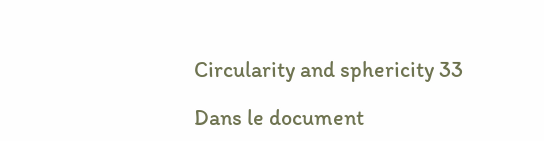Circularity and sphericity 33

Dans le document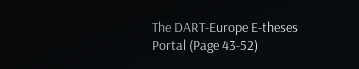The DART-Europe E-theses Portal (Page 43-52)